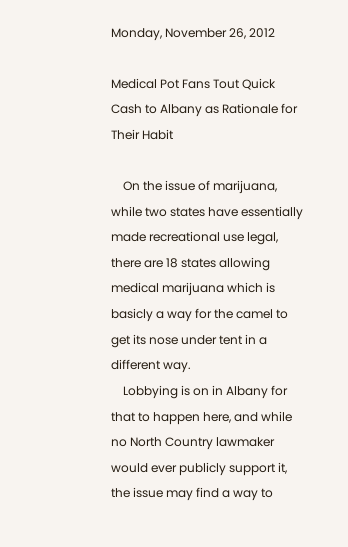Monday, November 26, 2012

Medical Pot Fans Tout Quick Cash to Albany as Rationale for Their Habit

    On the issue of marijuana, while two states have essentially made recreational use legal, there are 18 states allowing medical marijuana which is basicly a way for the camel to get its nose under tent in a different way.
    Lobbying is on in Albany for that to happen here, and while no North Country lawmaker would ever publicly support it, the issue may find a way to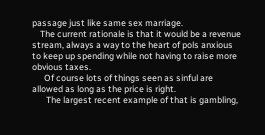passage just like same sex marriage.
    The current rationale is that it would be a revenue stream, always a way to the heart of pols anxious to keep up spending while not having to raise more obvious taxes.
      Of course lots of things seen as sinful are allowed as long as the price is right.
       The largest recent example of that is gambling,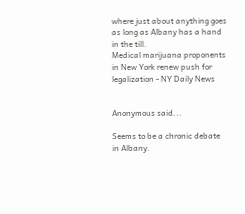where just about anything goes as long as Albany has a hand in the till.
Medical marijuana proponents in New York renew push for legalization - NY Daily News


Anonymous said...

Seems to be a chronic debate in Albany.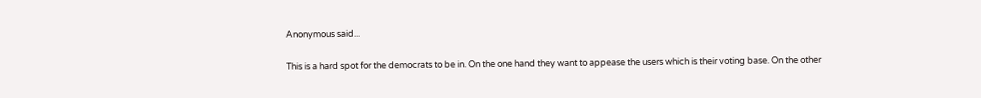Anonymous said...

This is a hard spot for the democrats to be in. On the one hand they want to appease the users which is their voting base. On the other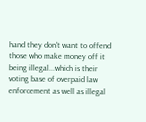hand they don't want to offend those who make money off it being illegal...which is their voting base of overpaid law enforcement as well as illegal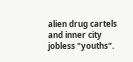alien drug cartels and inner city jobless "youths".